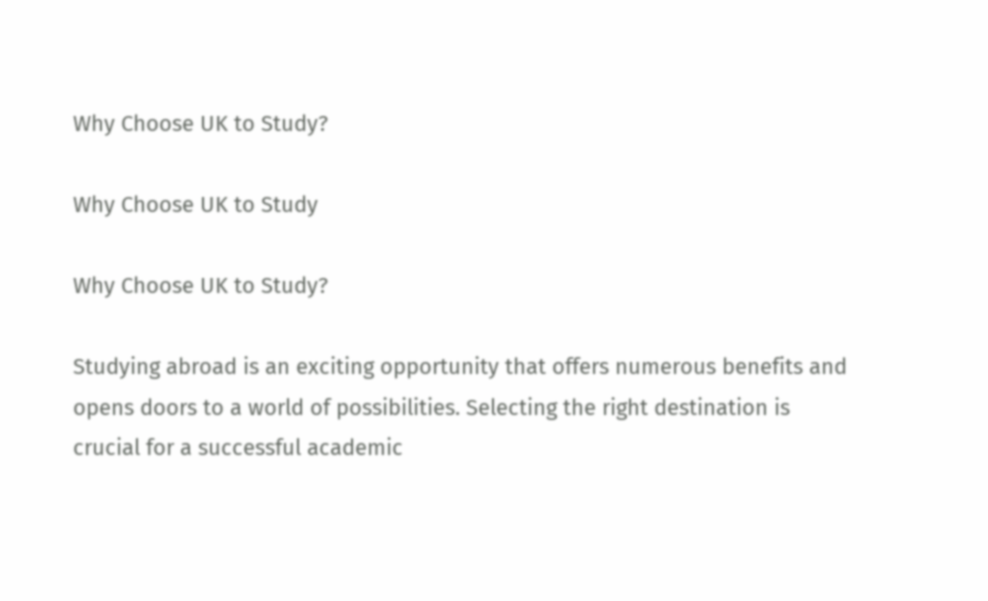Why Choose UK to Study?

Why Choose UK to Study

Why Choose UK to Study?

Studying abroad is an exciting opportunity that offers numerous benefits and opens doors to a world of possibilities. Selecting the right destination is crucial for a successful academic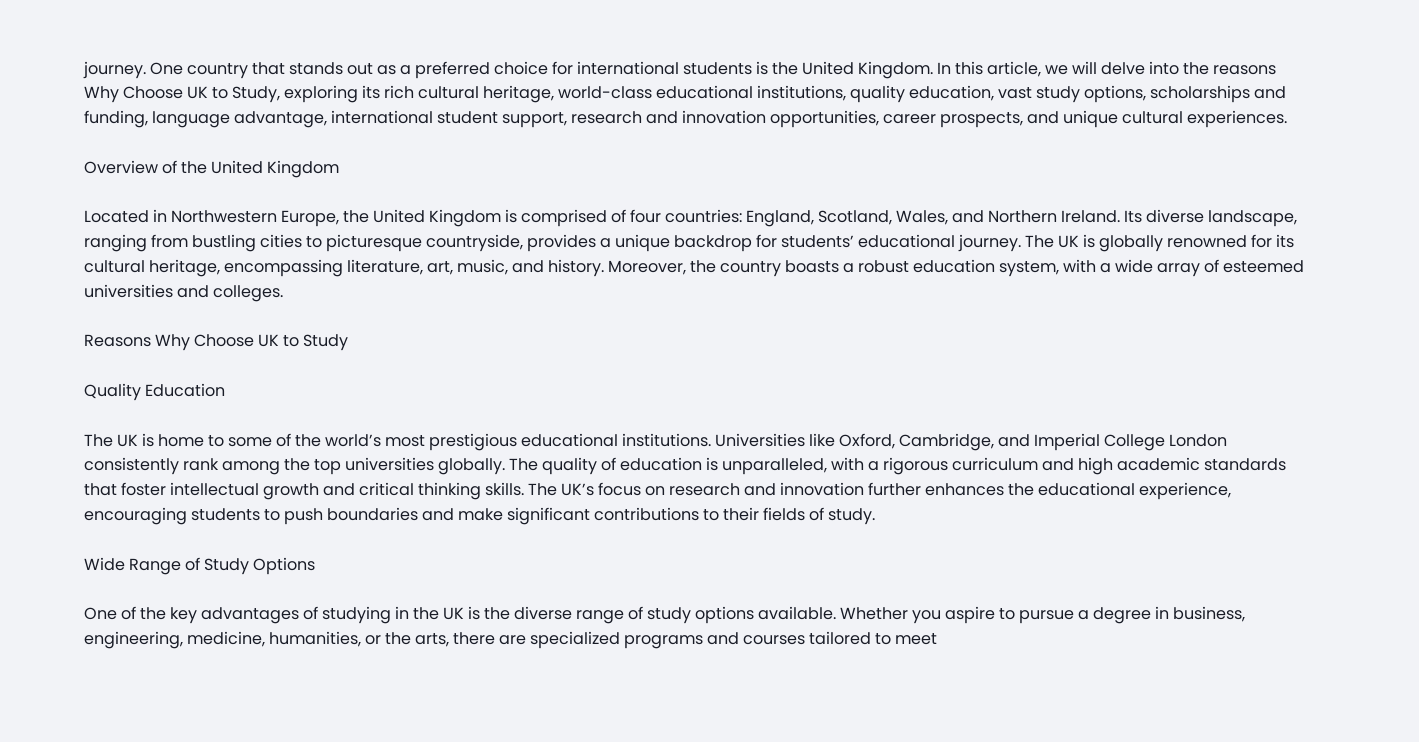journey. One country that stands out as a preferred choice for international students is the United Kingdom. In this article, we will delve into the reasons Why Choose UK to Study, exploring its rich cultural heritage, world-class educational institutions, quality education, vast study options, scholarships and funding, language advantage, international student support, research and innovation opportunities, career prospects, and unique cultural experiences.

Overview of the United Kingdom

Located in Northwestern Europe, the United Kingdom is comprised of four countries: England, Scotland, Wales, and Northern Ireland. Its diverse landscape, ranging from bustling cities to picturesque countryside, provides a unique backdrop for students’ educational journey. The UK is globally renowned for its cultural heritage, encompassing literature, art, music, and history. Moreover, the country boasts a robust education system, with a wide array of esteemed universities and colleges.

Reasons Why Choose UK to Study

Quality Education

The UK is home to some of the world’s most prestigious educational institutions. Universities like Oxford, Cambridge, and Imperial College London consistently rank among the top universities globally. The quality of education is unparalleled, with a rigorous curriculum and high academic standards that foster intellectual growth and critical thinking skills. The UK’s focus on research and innovation further enhances the educational experience, encouraging students to push boundaries and make significant contributions to their fields of study.

Wide Range of Study Options

One of the key advantages of studying in the UK is the diverse range of study options available. Whether you aspire to pursue a degree in business, engineering, medicine, humanities, or the arts, there are specialized programs and courses tailored to meet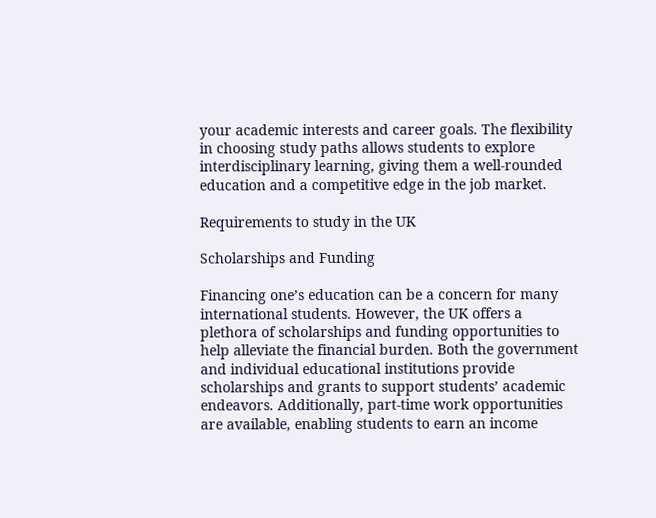your academic interests and career goals. The flexibility in choosing study paths allows students to explore interdisciplinary learning, giving them a well-rounded education and a competitive edge in the job market.

Requirements to study in the UK

Scholarships and Funding

Financing one’s education can be a concern for many international students. However, the UK offers a plethora of scholarships and funding opportunities to help alleviate the financial burden. Both the government and individual educational institutions provide scholarships and grants to support students’ academic endeavors. Additionally, part-time work opportunities are available, enabling students to earn an income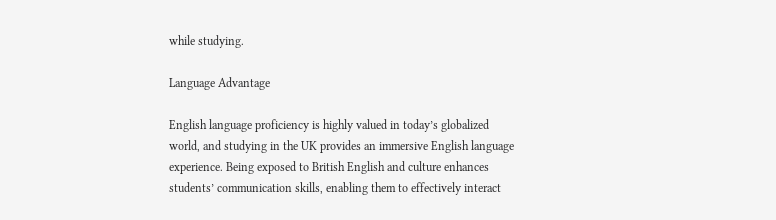while studying.

Language Advantage

English language proficiency is highly valued in today’s globalized world, and studying in the UK provides an immersive English language experience. Being exposed to British English and culture enhances students’ communication skills, enabling them to effectively interact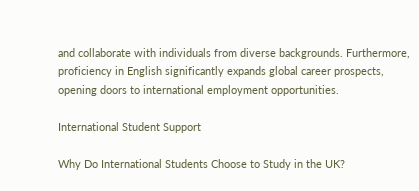and collaborate with individuals from diverse backgrounds. Furthermore, proficiency in English significantly expands global career prospects, opening doors to international employment opportunities.

International Student Support

Why Do International Students Choose to Study in the UK?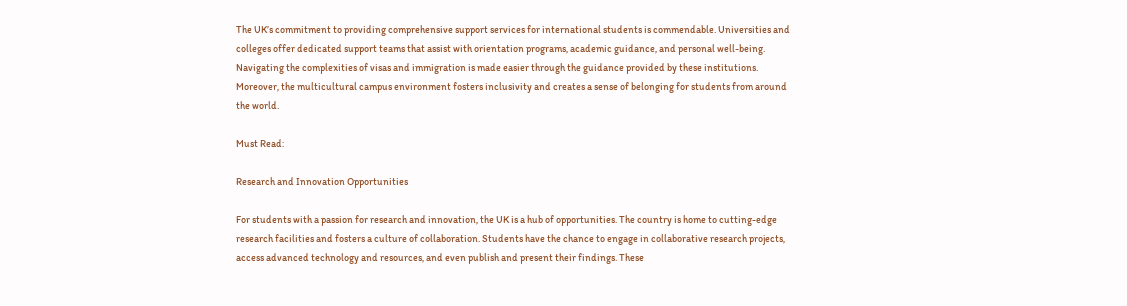The UK’s commitment to providing comprehensive support services for international students is commendable. Universities and colleges offer dedicated support teams that assist with orientation programs, academic guidance, and personal well-being. Navigating the complexities of visas and immigration is made easier through the guidance provided by these institutions. Moreover, the multicultural campus environment fosters inclusivity and creates a sense of belonging for students from around the world.

Must Read:

Research and Innovation Opportunities

For students with a passion for research and innovation, the UK is a hub of opportunities. The country is home to cutting-edge research facilities and fosters a culture of collaboration. Students have the chance to engage in collaborative research projects, access advanced technology and resources, and even publish and present their findings. These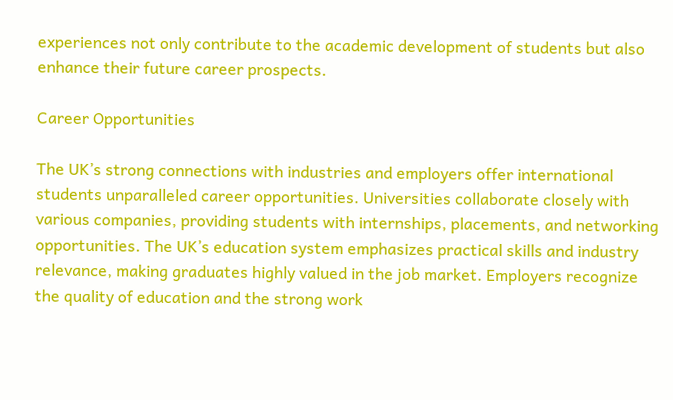experiences not only contribute to the academic development of students but also enhance their future career prospects.

Career Opportunities

The UK’s strong connections with industries and employers offer international students unparalleled career opportunities. Universities collaborate closely with various companies, providing students with internships, placements, and networking opportunities. The UK’s education system emphasizes practical skills and industry relevance, making graduates highly valued in the job market. Employers recognize the quality of education and the strong work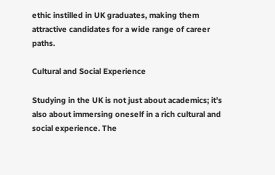ethic instilled in UK graduates, making them attractive candidates for a wide range of career paths.

Cultural and Social Experience

Studying in the UK is not just about academics; it’s also about immersing oneself in a rich cultural and social experience. The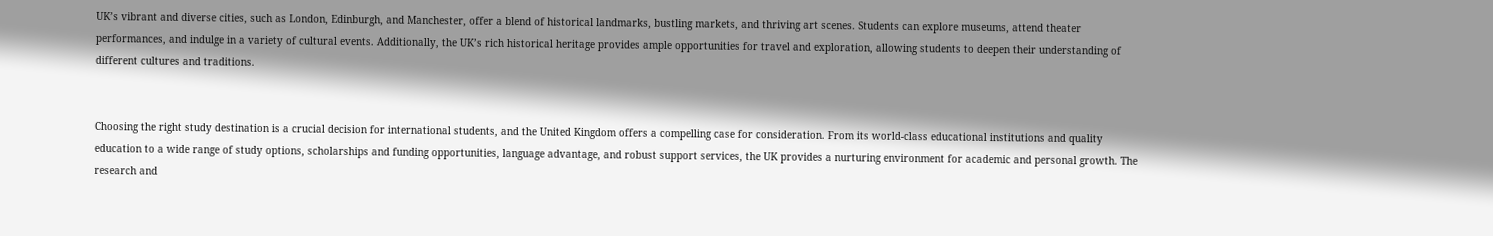UK’s vibrant and diverse cities, such as London, Edinburgh, and Manchester, offer a blend of historical landmarks, bustling markets, and thriving art scenes. Students can explore museums, attend theater performances, and indulge in a variety of cultural events. Additionally, the UK’s rich historical heritage provides ample opportunities for travel and exploration, allowing students to deepen their understanding of different cultures and traditions.


Choosing the right study destination is a crucial decision for international students, and the United Kingdom offers a compelling case for consideration. From its world-class educational institutions and quality education to a wide range of study options, scholarships and funding opportunities, language advantage, and robust support services, the UK provides a nurturing environment for academic and personal growth. The research and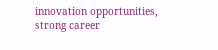innovation opportunities, strong career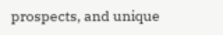prospects, and unique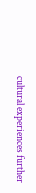cultural experiences further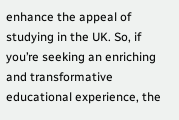enhance the appeal of studying in the UK. So, if you’re seeking an enriching and transformative educational experience, the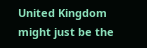United Kingdom might just be the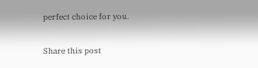perfect choice for you.

Share this post